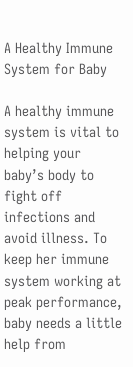A Healthy Immune System for Baby

A healthy immune system is vital to helping your baby’s body to fight off infections and avoid illness. To keep her immune system working at peak performance, baby needs a little help from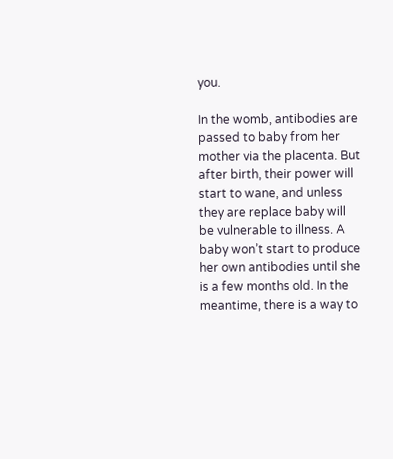you.

In the womb, antibodies are passed to baby from her mother via the placenta. But after birth, their power will start to wane, and unless they are replace baby will be vulnerable to illness. A baby won’t start to produce her own antibodies until she is a few months old. In the meantime, there is a way to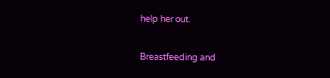help her out.

Breastfeeding and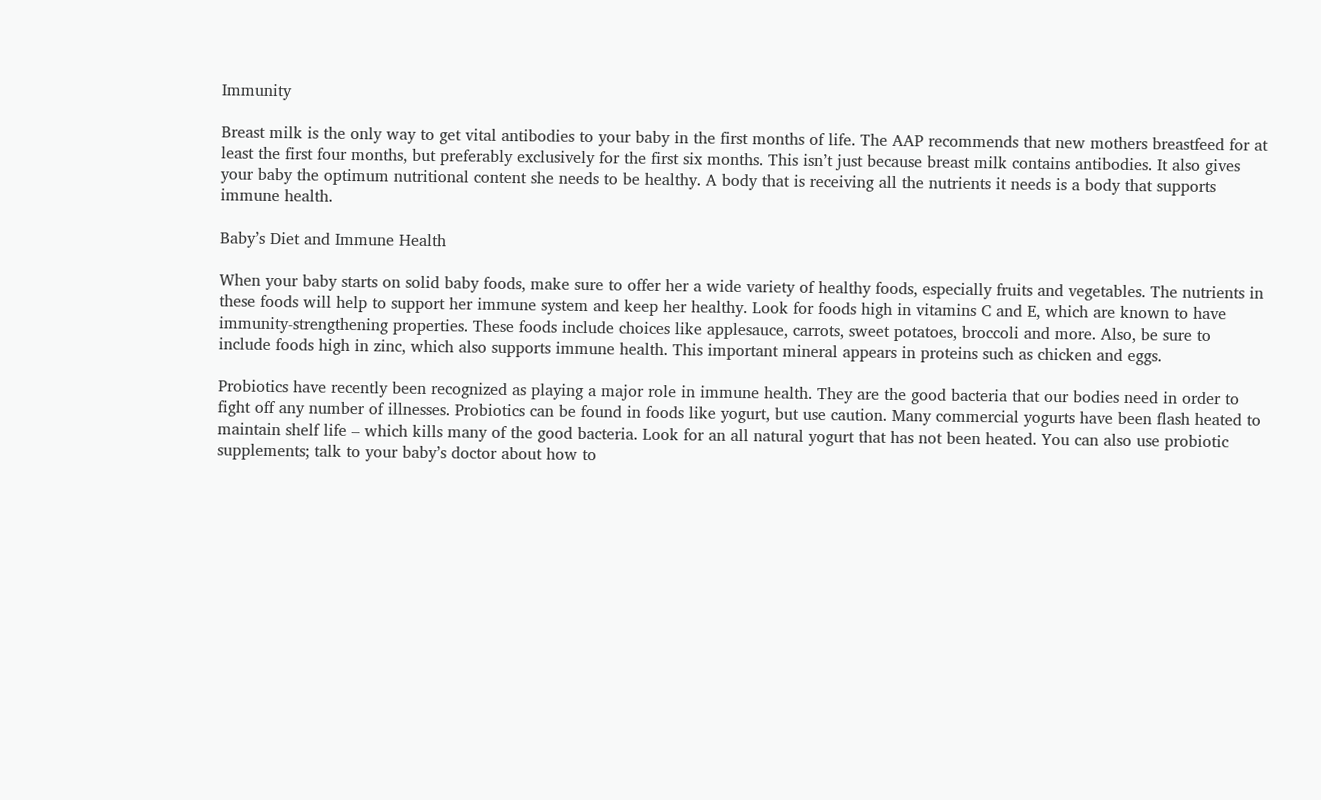Immunity

Breast milk is the only way to get vital antibodies to your baby in the first months of life. The AAP recommends that new mothers breastfeed for at least the first four months, but preferably exclusively for the first six months. This isn’t just because breast milk contains antibodies. It also gives your baby the optimum nutritional content she needs to be healthy. A body that is receiving all the nutrients it needs is a body that supports immune health.

Baby’s Diet and Immune Health

When your baby starts on solid baby foods, make sure to offer her a wide variety of healthy foods, especially fruits and vegetables. The nutrients in these foods will help to support her immune system and keep her healthy. Look for foods high in vitamins C and E, which are known to have immunity-strengthening properties. These foods include choices like applesauce, carrots, sweet potatoes, broccoli and more. Also, be sure to include foods high in zinc, which also supports immune health. This important mineral appears in proteins such as chicken and eggs.

Probiotics have recently been recognized as playing a major role in immune health. They are the good bacteria that our bodies need in order to fight off any number of illnesses. Probiotics can be found in foods like yogurt, but use caution. Many commercial yogurts have been flash heated to maintain shelf life – which kills many of the good bacteria. Look for an all natural yogurt that has not been heated. You can also use probiotic supplements; talk to your baby’s doctor about how to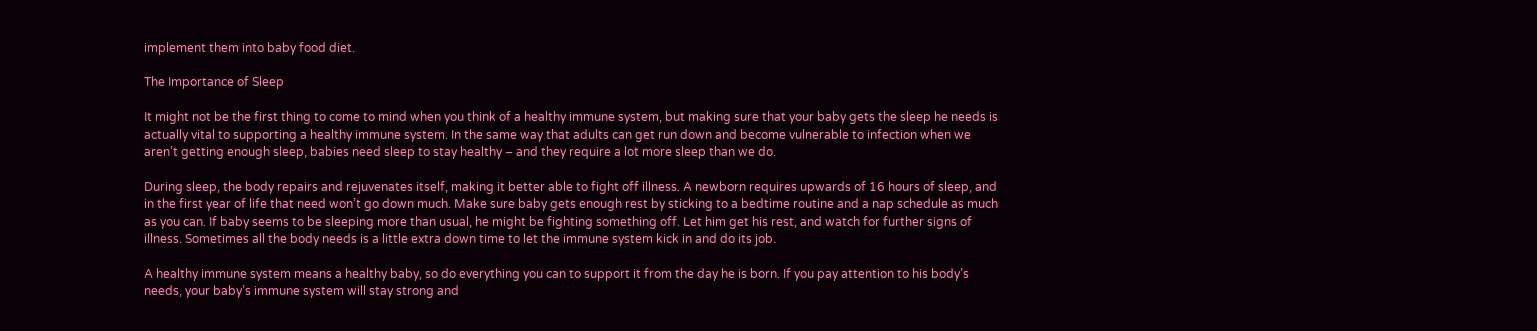implement them into baby food diet.

The Importance of Sleep

It might not be the first thing to come to mind when you think of a healthy immune system, but making sure that your baby gets the sleep he needs is actually vital to supporting a healthy immune system. In the same way that adults can get run down and become vulnerable to infection when we aren’t getting enough sleep, babies need sleep to stay healthy – and they require a lot more sleep than we do.

During sleep, the body repairs and rejuvenates itself, making it better able to fight off illness. A newborn requires upwards of 16 hours of sleep, and in the first year of life that need won’t go down much. Make sure baby gets enough rest by sticking to a bedtime routine and a nap schedule as much as you can. If baby seems to be sleeping more than usual, he might be fighting something off. Let him get his rest, and watch for further signs of illness. Sometimes all the body needs is a little extra down time to let the immune system kick in and do its job.

A healthy immune system means a healthy baby, so do everything you can to support it from the day he is born. If you pay attention to his body’s needs, your baby’s immune system will stay strong and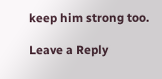keep him strong too.

Leave a Reply